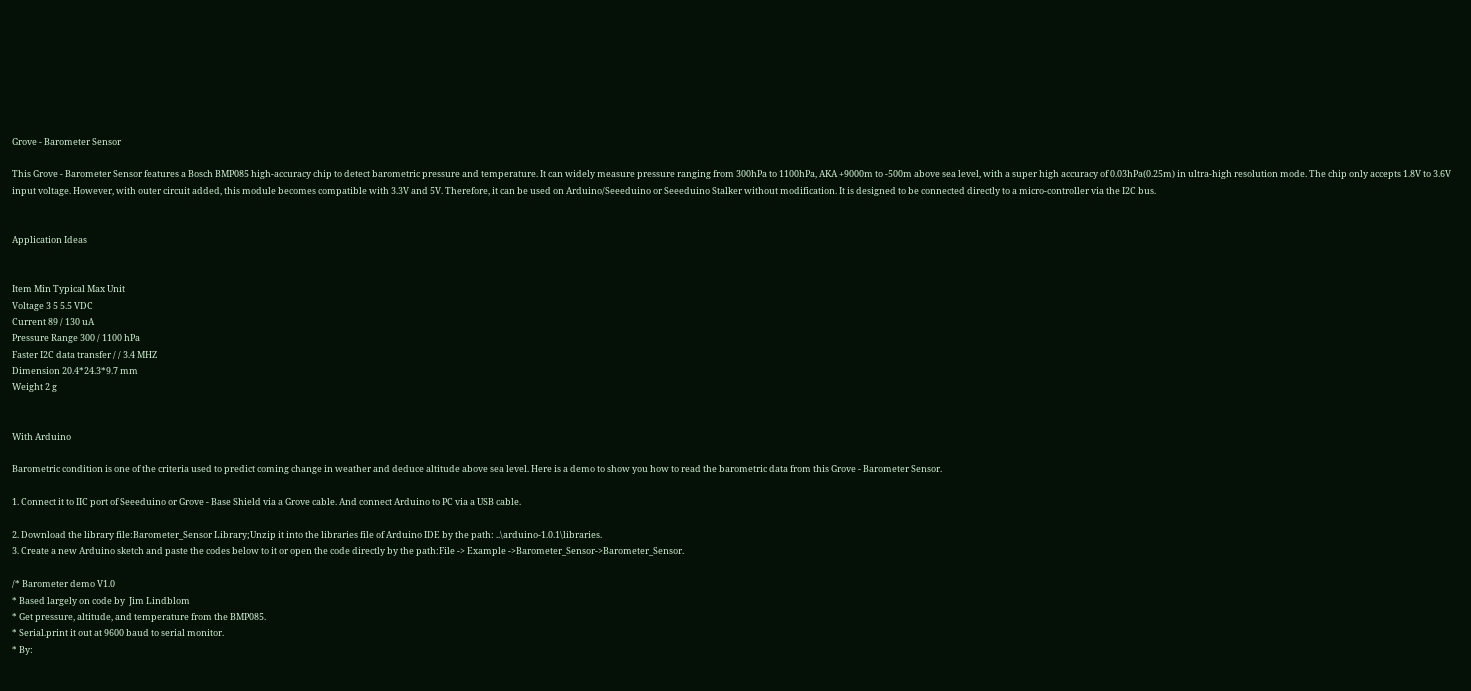Grove - Barometer Sensor

This Grove - Barometer Sensor features a Bosch BMP085 high-accuracy chip to detect barometric pressure and temperature. It can widely measure pressure ranging from 300hPa to 1100hPa, AKA +9000m to -500m above sea level, with a super high accuracy of 0.03hPa(0.25m) in ultra-high resolution mode. The chip only accepts 1.8V to 3.6V input voltage. However, with outer circuit added, this module becomes compatible with 3.3V and 5V. Therefore, it can be used on Arduino/Seeeduino or Seeeduino Stalker without modification. It is designed to be connected directly to a micro-controller via the I2C bus.


Application Ideas


Item Min Typical Max Unit
Voltage 3 5 5.5 VDC
Current 89 / 130 uA
Pressure Range 300 / 1100 hPa
Faster I2C data transfer / / 3.4 MHZ
Dimension 20.4*24.3*9.7 mm
Weight 2 g


With Arduino

Barometric condition is one of the criteria used to predict coming change in weather and deduce altitude above sea level. Here is a demo to show you how to read the barometric data from this Grove - Barometer Sensor.

1. Connect it to IIC port of Seeeduino or Grove - Base Shield via a Grove cable. And connect Arduino to PC via a USB cable.

2. Download the library file:Barometer_Sensor Library;Unzip it into the libraries file of Arduino IDE by the path: ..\arduino-1.0.1\libraries.
3. Create a new Arduino sketch and paste the codes below to it or open the code directly by the path:File -> Example ->Barometer_Sensor->Barometer_Sensor.

/* Barometer demo V1.0
* Based largely on code by  Jim Lindblom
* Get pressure, altitude, and temperature from the BMP085.
* Serial.print it out at 9600 baud to serial monitor.
* By: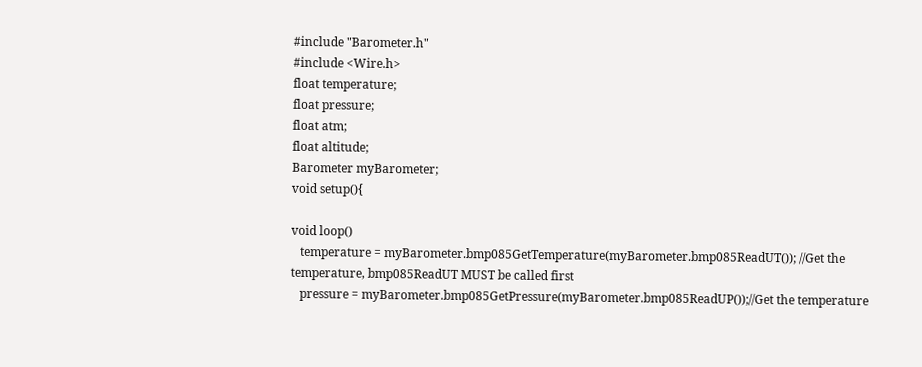#include "Barometer.h"
#include <Wire.h>
float temperature;
float pressure;
float atm;
float altitude;
Barometer myBarometer;
void setup(){

void loop()
   temperature = myBarometer.bmp085GetTemperature(myBarometer.bmp085ReadUT()); //Get the temperature, bmp085ReadUT MUST be called first
   pressure = myBarometer.bmp085GetPressure(myBarometer.bmp085ReadUP());//Get the temperature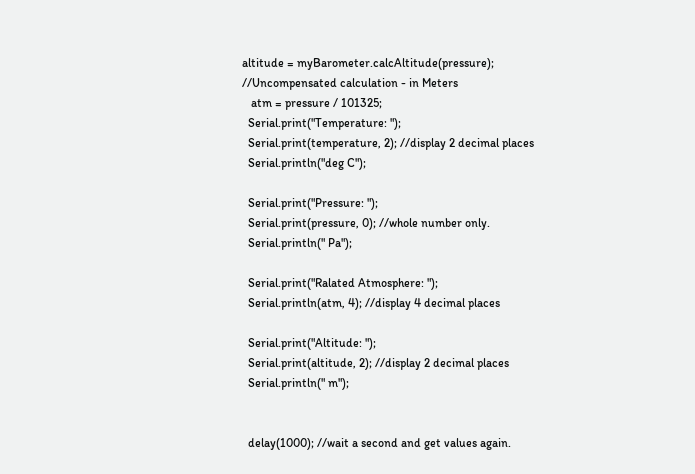altitude = myBarometer.calcAltitude(pressure); //Uncompensated calculation - in Meters
   atm = pressure / 101325;
  Serial.print("Temperature: ");
  Serial.print(temperature, 2); //display 2 decimal places
  Serial.println("deg C");

  Serial.print("Pressure: ");
  Serial.print(pressure, 0); //whole number only.
  Serial.println(" Pa");

  Serial.print("Ralated Atmosphere: ");
  Serial.println(atm, 4); //display 4 decimal places

  Serial.print("Altitude: ");
  Serial.print(altitude, 2); //display 2 decimal places
  Serial.println(" m");


  delay(1000); //wait a second and get values again.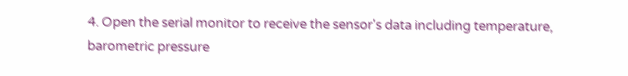4. Open the serial monitor to receive the sensor's data including temperature, barometric pressure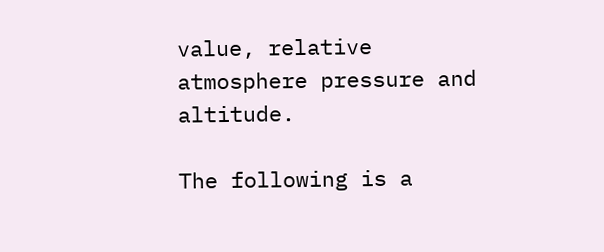value, relative atmosphere pressure and altitude.

The following is a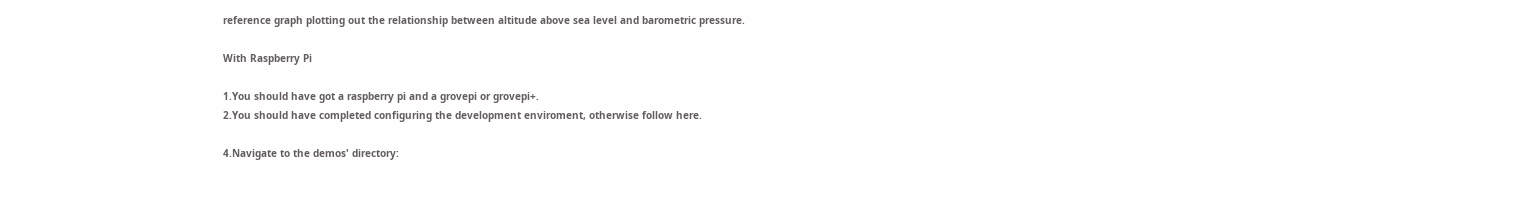reference graph plotting out the relationship between altitude above sea level and barometric pressure.

With Raspberry Pi

1.You should have got a raspberry pi and a grovepi or grovepi+.
2.You should have completed configuring the development enviroment, otherwise follow here.

4.Navigate to the demos' directory: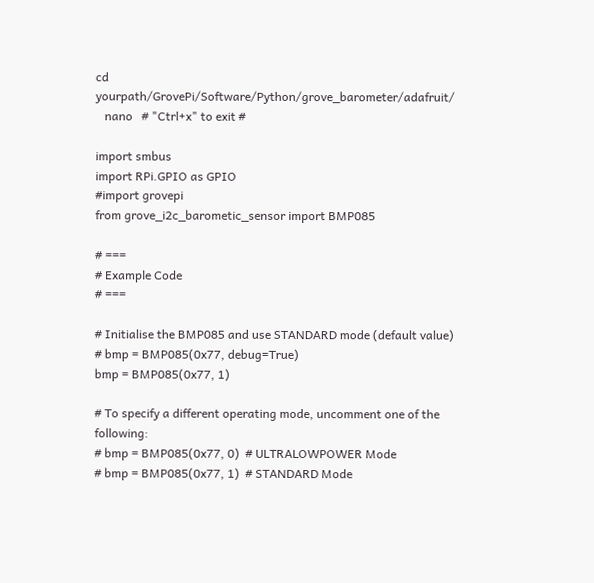cd yourpath/GrovePi/Software/Python/grove_barometer/adafruit/
   nano   # "Ctrl+x" to exit #

import smbus
import RPi.GPIO as GPIO
#import grovepi
from grove_i2c_barometic_sensor import BMP085

# ===
# Example Code
# ===

# Initialise the BMP085 and use STANDARD mode (default value)
# bmp = BMP085(0x77, debug=True)
bmp = BMP085(0x77, 1)

# To specify a different operating mode, uncomment one of the following:
# bmp = BMP085(0x77, 0)  # ULTRALOWPOWER Mode
# bmp = BMP085(0x77, 1)  # STANDARD Mode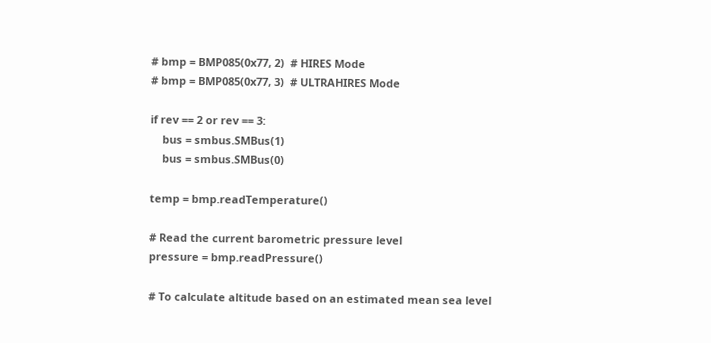# bmp = BMP085(0x77, 2)  # HIRES Mode
# bmp = BMP085(0x77, 3)  # ULTRAHIRES Mode

if rev == 2 or rev == 3:
    bus = smbus.SMBus(1)
    bus = smbus.SMBus(0)

temp = bmp.readTemperature()

# Read the current barometric pressure level
pressure = bmp.readPressure()

# To calculate altitude based on an estimated mean sea level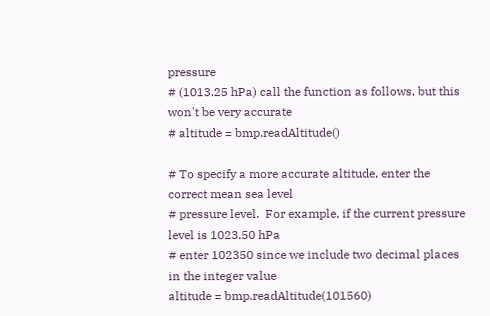pressure
# (1013.25 hPa) call the function as follows, but this won't be very accurate
# altitude = bmp.readAltitude()

# To specify a more accurate altitude, enter the correct mean sea level
# pressure level.  For example, if the current pressure level is 1023.50 hPa
# enter 102350 since we include two decimal places in the integer value
altitude = bmp.readAltitude(101560)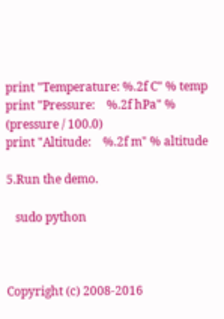print "Temperature: %.2f C" % temp
print "Pressure:    %.2f hPa" % (pressure / 100.0)
print "Altitude:    %.2f m" % altitude

5.Run the demo.

   sudo python



Copyright (c) 2008-2016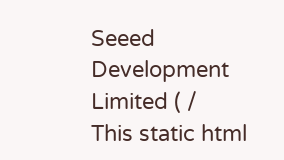Seeed Development Limited ( /
This static html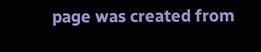page was created from